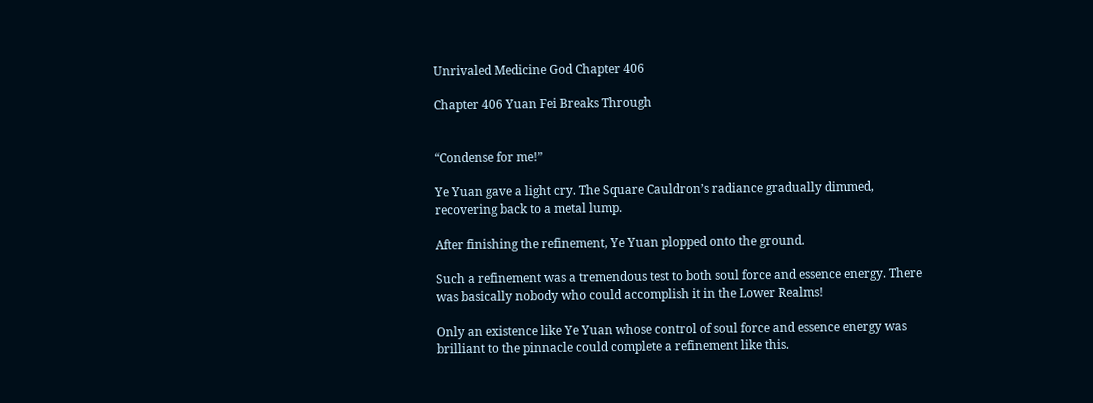Unrivaled Medicine God Chapter 406

Chapter 406 Yuan Fei Breaks Through


“Condense for me!”

Ye Yuan gave a light cry. The Square Cauldron’s radiance gradually dimmed, recovering back to a metal lump.

After finishing the refinement, Ye Yuan plopped onto the ground.

Such a refinement was a tremendous test to both soul force and essence energy. There was basically nobody who could accomplish it in the Lower Realms!

Only an existence like Ye Yuan whose control of soul force and essence energy was brilliant to the pinnacle could complete a refinement like this.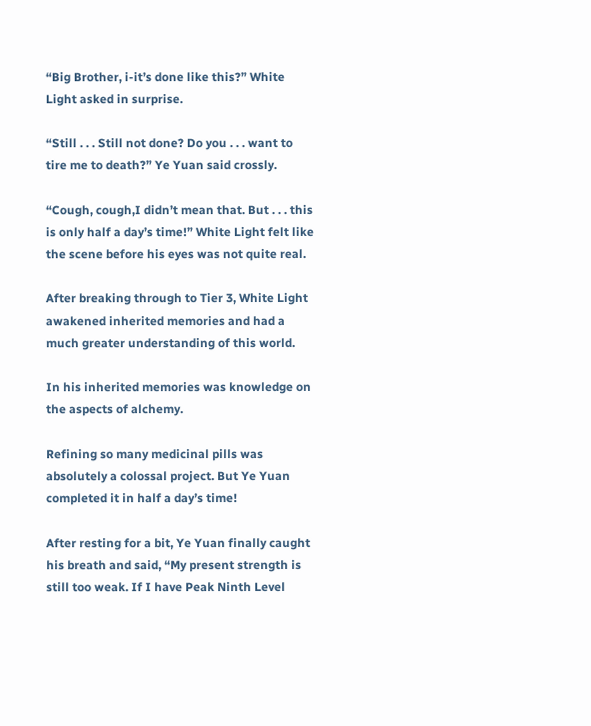“Big Brother, i-it’s done like this?” White Light asked in surprise.

“Still . . . Still not done? Do you . . . want to tire me to death?” Ye Yuan said crossly.

“Cough, cough,I didn’t mean that. But . . . this is only half a day’s time!” White Light felt like the scene before his eyes was not quite real.

After breaking through to Tier 3, White Light awakened inherited memories and had a much greater understanding of this world.

In his inherited memories was knowledge on the aspects of alchemy.

Refining so many medicinal pills was absolutely a colossal project. But Ye Yuan completed it in half a day’s time!

After resting for a bit, Ye Yuan finally caught his breath and said, “My present strength is still too weak. If I have Peak Ninth Level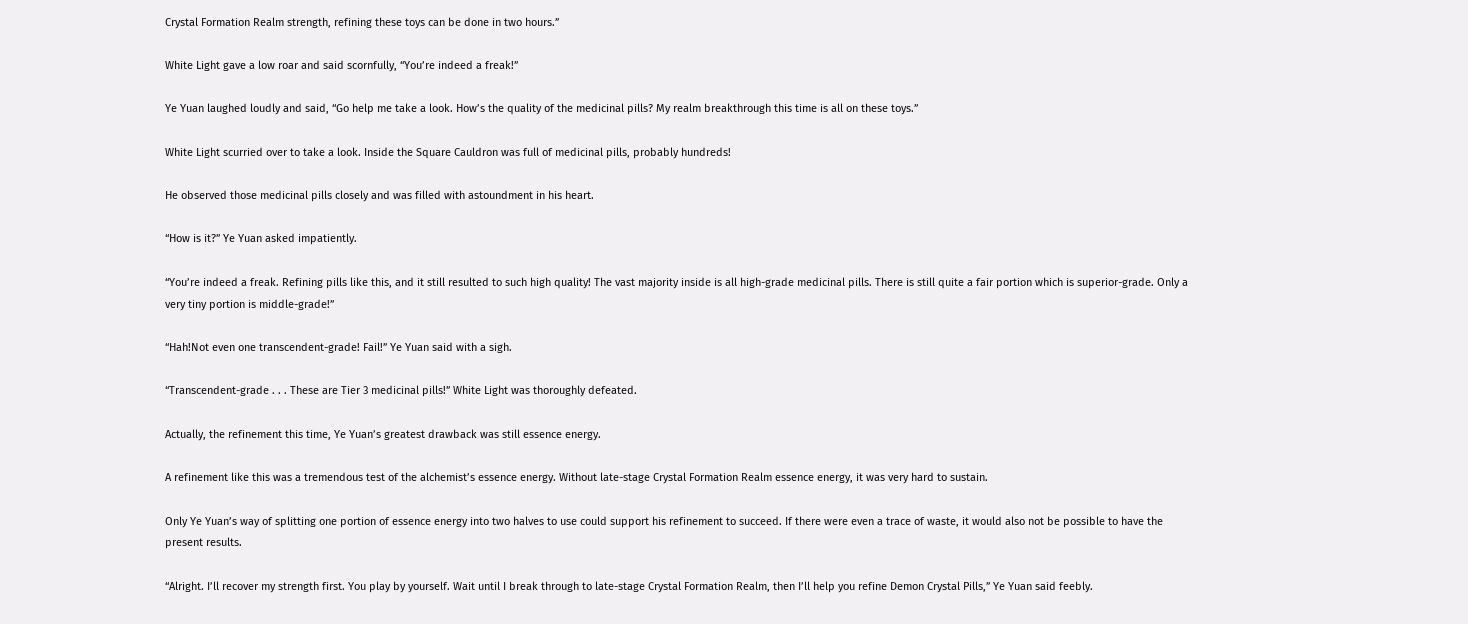Crystal Formation Realm strength, refining these toys can be done in two hours.”

White Light gave a low roar and said scornfully, “You’re indeed a freak!”

Ye Yuan laughed loudly and said, “Go help me take a look. How’s the quality of the medicinal pills? My realm breakthrough this time is all on these toys.”

White Light scurried over to take a look. Inside the Square Cauldron was full of medicinal pills, probably hundreds!

He observed those medicinal pills closely and was filled with astoundment in his heart.

“How is it?” Ye Yuan asked impatiently.

“You’re indeed a freak. Refining pills like this, and it still resulted to such high quality! The vast majority inside is all high-grade medicinal pills. There is still quite a fair portion which is superior-grade. Only a very tiny portion is middle-grade!”

“Hah!Not even one transcendent-grade! Fail!” Ye Yuan said with a sigh.

“Transcendent-grade . . . These are Tier 3 medicinal pills!” White Light was thoroughly defeated.

Actually, the refinement this time, Ye Yuan’s greatest drawback was still essence energy.

A refinement like this was a tremendous test of the alchemist’s essence energy. Without late-stage Crystal Formation Realm essence energy, it was very hard to sustain.

Only Ye Yuan’s way of splitting one portion of essence energy into two halves to use could support his refinement to succeed. If there were even a trace of waste, it would also not be possible to have the present results.

“Alright. I’ll recover my strength first. You play by yourself. Wait until I break through to late-stage Crystal Formation Realm, then I’ll help you refine Demon Crystal Pills,” Ye Yuan said feebly.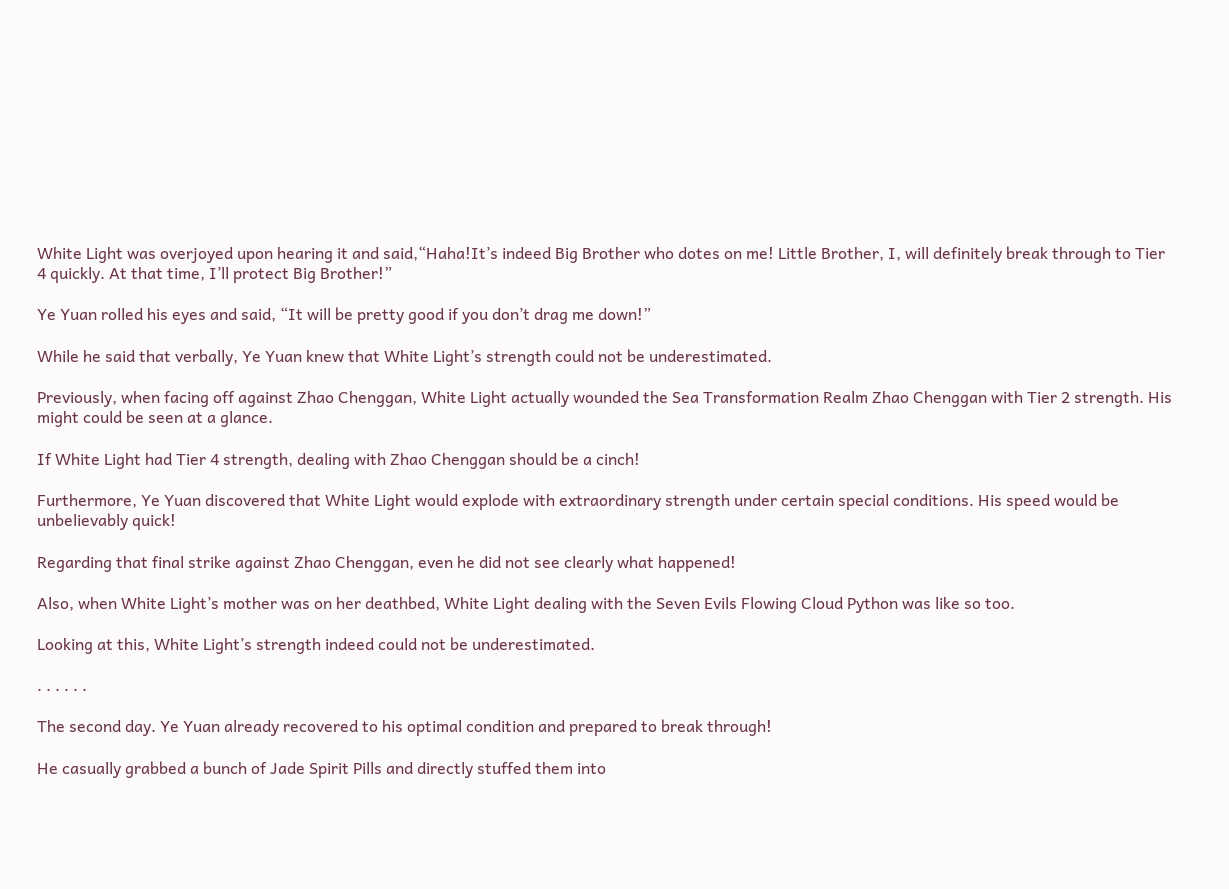White Light was overjoyed upon hearing it and said,“Haha!It’s indeed Big Brother who dotes on me! Little Brother, I, will definitely break through to Tier 4 quickly. At that time, I’ll protect Big Brother!”

Ye Yuan rolled his eyes and said, “It will be pretty good if you don’t drag me down!”

While he said that verbally, Ye Yuan knew that White Light’s strength could not be underestimated.

Previously, when facing off against Zhao Chenggan, White Light actually wounded the Sea Transformation Realm Zhao Chenggan with Tier 2 strength. His might could be seen at a glance.

If White Light had Tier 4 strength, dealing with Zhao Chenggan should be a cinch!

Furthermore, Ye Yuan discovered that White Light would explode with extraordinary strength under certain special conditions. His speed would be unbelievably quick!

Regarding that final strike against Zhao Chenggan, even he did not see clearly what happened!

Also, when White Light’s mother was on her deathbed, White Light dealing with the Seven Evils Flowing Cloud Python was like so too.

Looking at this, White Light’s strength indeed could not be underestimated.

. . . . . .

The second day. Ye Yuan already recovered to his optimal condition and prepared to break through!

He casually grabbed a bunch of Jade Spirit Pills and directly stuffed them into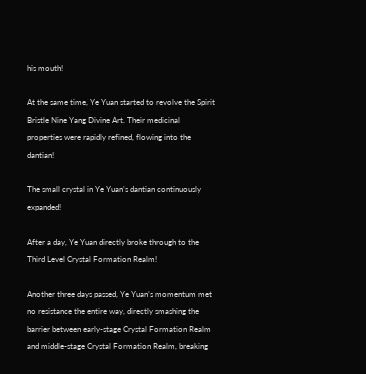his mouth!

At the same time, Ye Yuan started to revolve the Spirit Bristle Nine Yang Divine Art. Their medicinal properties were rapidly refined, flowing into the dantian!

The small crystal in Ye Yuan’s dantian continuously expanded!

After a day, Ye Yuan directly broke through to the Third Level Crystal Formation Realm!

Another three days passed, Ye Yuan’s momentum met no resistance the entire way, directly smashing the barrier between early-stage Crystal Formation Realm and middle-stage Crystal Formation Realm, breaking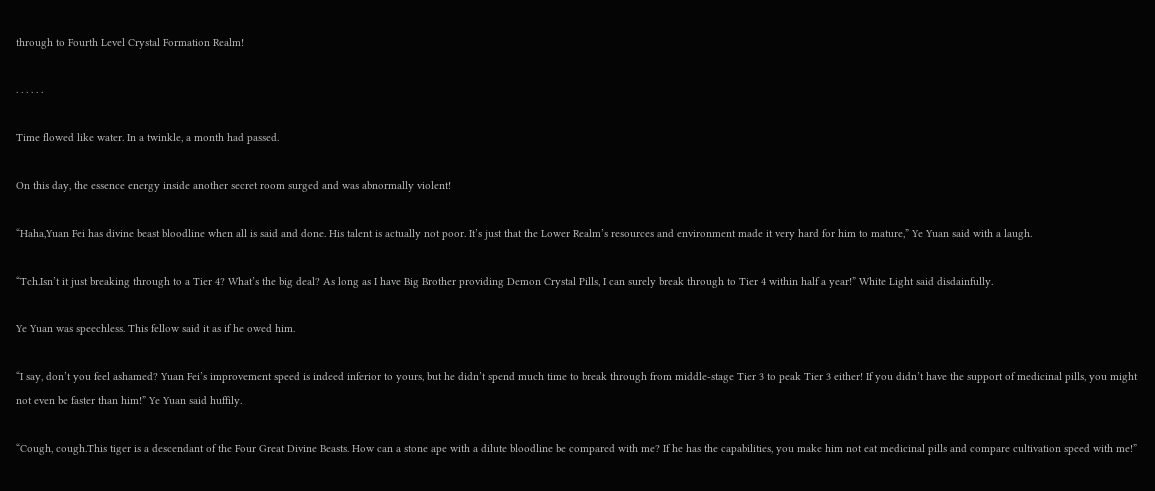through to Fourth Level Crystal Formation Realm!

. . . . . .

Time flowed like water. In a twinkle, a month had passed.

On this day, the essence energy inside another secret room surged and was abnormally violent!

“Haha,Yuan Fei has divine beast bloodline when all is said and done. His talent is actually not poor. It’s just that the Lower Realm’s resources and environment made it very hard for him to mature,” Ye Yuan said with a laugh.

“Tch.Isn’t it just breaking through to a Tier 4? What’s the big deal? As long as I have Big Brother providing Demon Crystal Pills, I can surely break through to Tier 4 within half a year!” White Light said disdainfully.

Ye Yuan was speechless. This fellow said it as if he owed him.

“I say, don’t you feel ashamed? Yuan Fei’s improvement speed is indeed inferior to yours, but he didn’t spend much time to break through from middle-stage Tier 3 to peak Tier 3 either! If you didn’t have the support of medicinal pills, you might not even be faster than him!” Ye Yuan said huffily.

“Cough, cough.This tiger is a descendant of the Four Great Divine Beasts. How can a stone ape with a dilute bloodline be compared with me? If he has the capabilities, you make him not eat medicinal pills and compare cultivation speed with me!”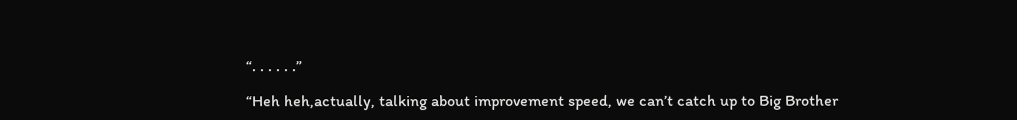“. . . . . .”

“Heh heh,actually, talking about improvement speed, we can’t catch up to Big Brother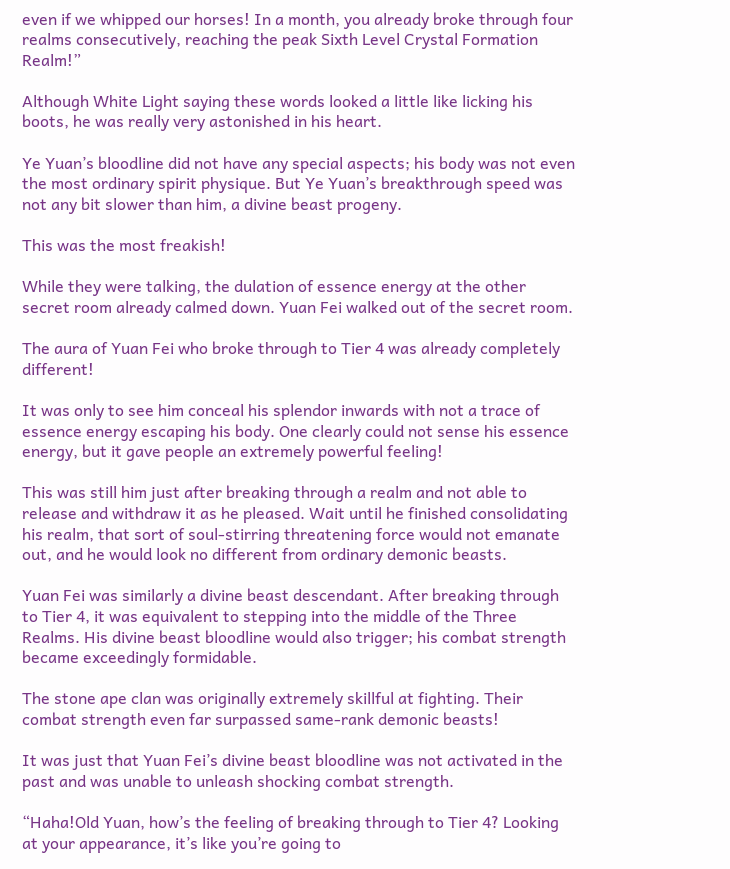even if we whipped our horses! In a month, you already broke through four realms consecutively, reaching the peak Sixth Level Crystal Formation Realm!”

Although White Light saying these words looked a little like licking his boots, he was really very astonished in his heart.

Ye Yuan’s bloodline did not have any special aspects; his body was not even the most ordinary spirit physique. But Ye Yuan’s breakthrough speed was not any bit slower than him, a divine beast progeny.

This was the most freakish!

While they were talking, the dulation of essence energy at the other secret room already calmed down. Yuan Fei walked out of the secret room.

The aura of Yuan Fei who broke through to Tier 4 was already completely different!

It was only to see him conceal his splendor inwards with not a trace of essence energy escaping his body. One clearly could not sense his essence energy, but it gave people an extremely powerful feeling!

This was still him just after breaking through a realm and not able to release and withdraw it as he pleased. Wait until he finished consolidating his realm, that sort of soul-stirring threatening force would not emanate out, and he would look no different from ordinary demonic beasts.

Yuan Fei was similarly a divine beast descendant. After breaking through to Tier 4, it was equivalent to stepping into the middle of the Three Realms. His divine beast bloodline would also trigger; his combat strength became exceedingly formidable.

The stone ape clan was originally extremely skillful at fighting. Their combat strength even far surpassed same-rank demonic beasts!

It was just that Yuan Fei’s divine beast bloodline was not activated in the past and was unable to unleash shocking combat strength.

“Haha!Old Yuan, how’s the feeling of breaking through to Tier 4? Looking at your appearance, it’s like you’re going to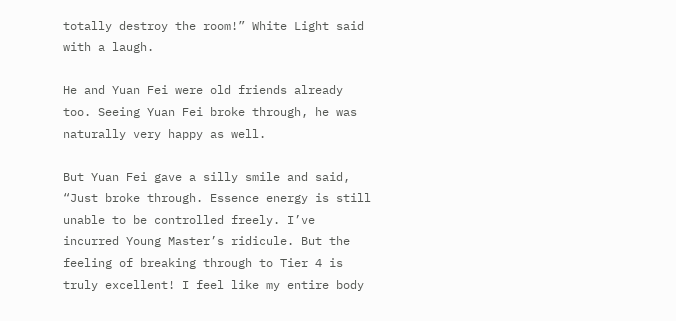totally destroy the room!” White Light said with a laugh.

He and Yuan Fei were old friends already too. Seeing Yuan Fei broke through, he was naturally very happy as well.

But Yuan Fei gave a silly smile and said, “Just broke through. Essence energy is still unable to be controlled freely. I’ve incurred Young Master’s ridicule. But the feeling of breaking through to Tier 4 is truly excellent! I feel like my entire body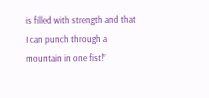is filled with strength and that I can punch through a mountain in one fist!”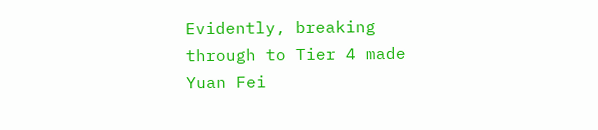Evidently, breaking through to Tier 4 made Yuan Fei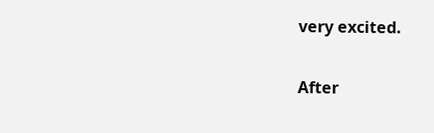very excited.

After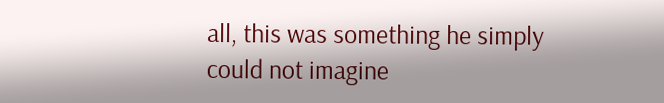all, this was something he simply could not imagine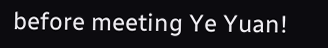before meeting Ye Yuan!